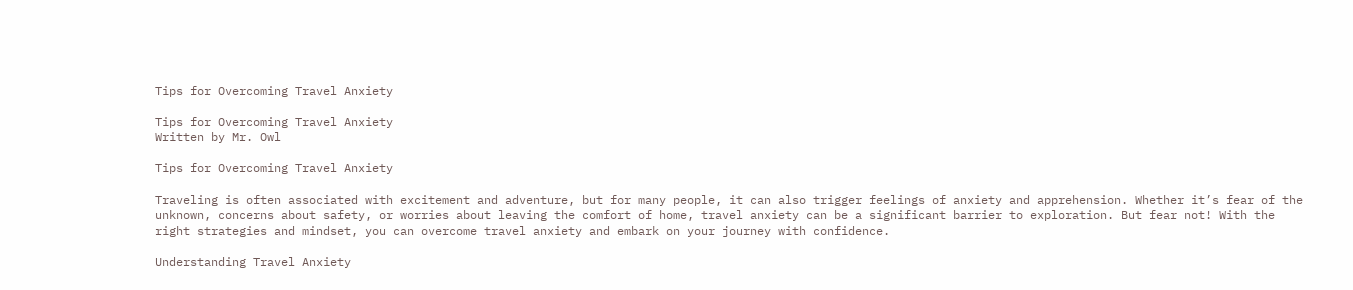Tips for Overcoming Travel Anxiety

Tips for Overcoming Travel Anxiety
Written by Mr. Owl

Tips for Overcoming Travel Anxiety

Traveling is often associated with excitement and adventure, but for many people, it can also trigger feelings of anxiety and apprehension. Whether it’s fear of the unknown, concerns about safety, or worries about leaving the comfort of home, travel anxiety can be a significant barrier to exploration. But fear not! With the right strategies and mindset, you can overcome travel anxiety and embark on your journey with confidence.

Understanding Travel Anxiety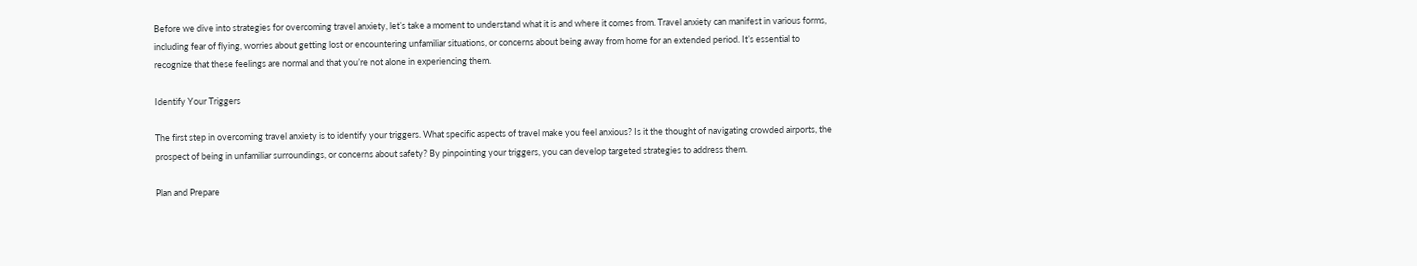Before we dive into strategies for overcoming travel anxiety, let’s take a moment to understand what it is and where it comes from. Travel anxiety can manifest in various forms, including fear of flying, worries about getting lost or encountering unfamiliar situations, or concerns about being away from home for an extended period. It’s essential to recognize that these feelings are normal and that you’re not alone in experiencing them.

Identify Your Triggers

The first step in overcoming travel anxiety is to identify your triggers. What specific aspects of travel make you feel anxious? Is it the thought of navigating crowded airports, the prospect of being in unfamiliar surroundings, or concerns about safety? By pinpointing your triggers, you can develop targeted strategies to address them.

Plan and Prepare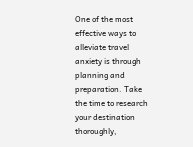One of the most effective ways to alleviate travel anxiety is through planning and preparation. Take the time to research your destination thoroughly,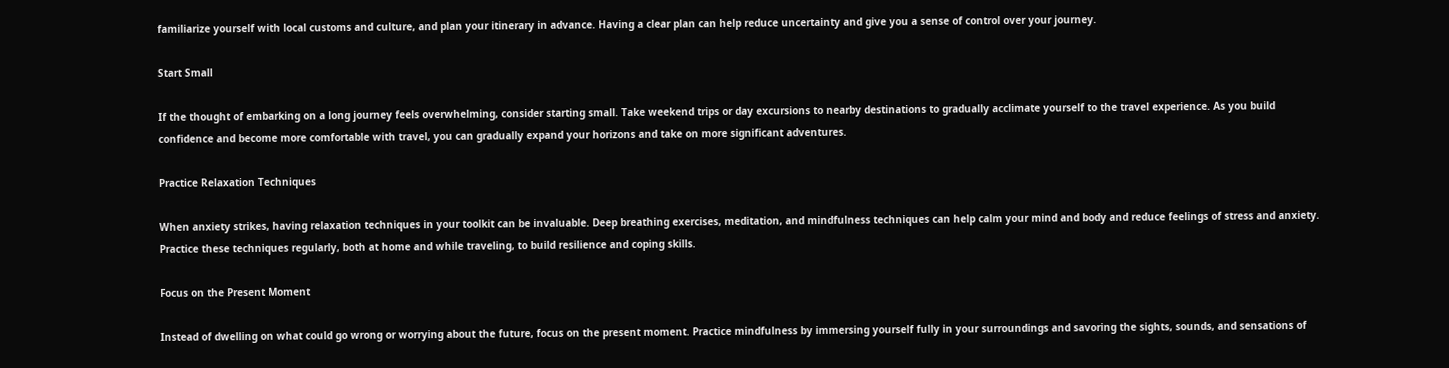familiarize yourself with local customs and culture, and plan your itinerary in advance. Having a clear plan can help reduce uncertainty and give you a sense of control over your journey.

Start Small

If the thought of embarking on a long journey feels overwhelming, consider starting small. Take weekend trips or day excursions to nearby destinations to gradually acclimate yourself to the travel experience. As you build confidence and become more comfortable with travel, you can gradually expand your horizons and take on more significant adventures.

Practice Relaxation Techniques

When anxiety strikes, having relaxation techniques in your toolkit can be invaluable. Deep breathing exercises, meditation, and mindfulness techniques can help calm your mind and body and reduce feelings of stress and anxiety. Practice these techniques regularly, both at home and while traveling, to build resilience and coping skills.

Focus on the Present Moment

Instead of dwelling on what could go wrong or worrying about the future, focus on the present moment. Practice mindfulness by immersing yourself fully in your surroundings and savoring the sights, sounds, and sensations of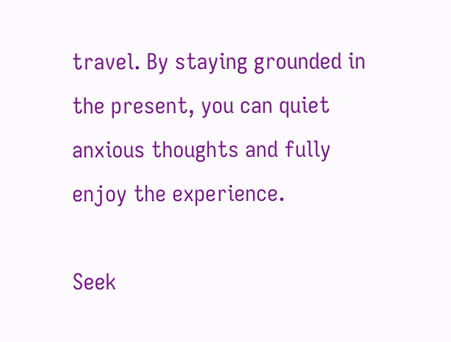travel. By staying grounded in the present, you can quiet anxious thoughts and fully enjoy the experience.

Seek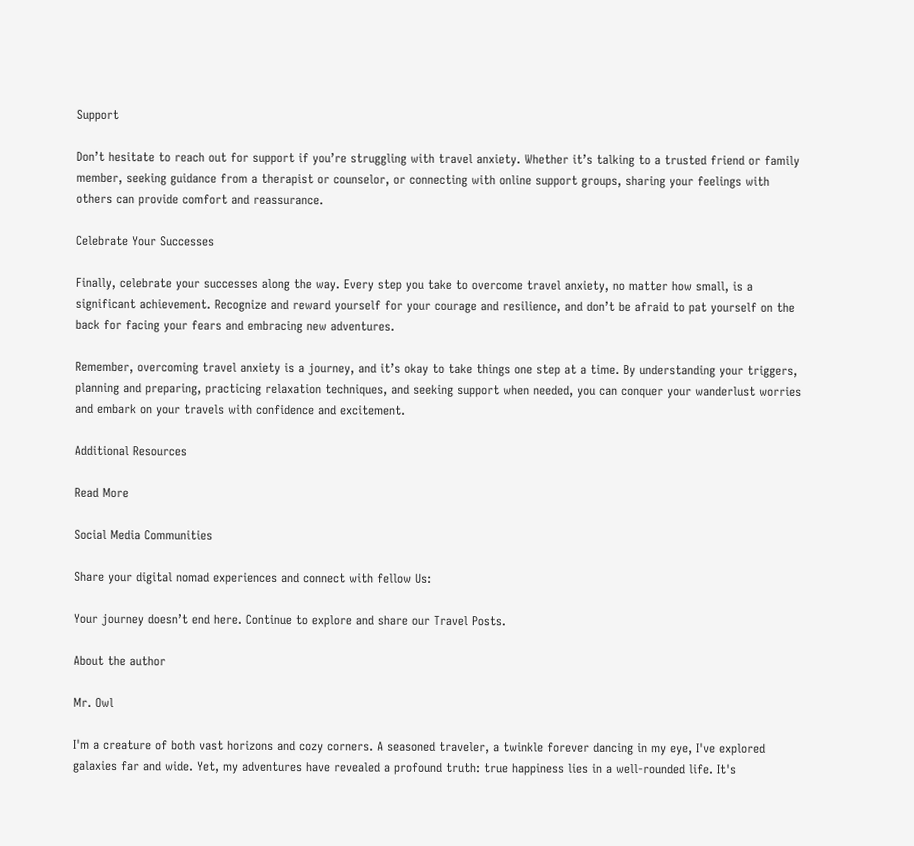Support

Don’t hesitate to reach out for support if you’re struggling with travel anxiety. Whether it’s talking to a trusted friend or family member, seeking guidance from a therapist or counselor, or connecting with online support groups, sharing your feelings with others can provide comfort and reassurance.

Celebrate Your Successes

Finally, celebrate your successes along the way. Every step you take to overcome travel anxiety, no matter how small, is a significant achievement. Recognize and reward yourself for your courage and resilience, and don’t be afraid to pat yourself on the back for facing your fears and embracing new adventures.

Remember, overcoming travel anxiety is a journey, and it’s okay to take things one step at a time. By understanding your triggers, planning and preparing, practicing relaxation techniques, and seeking support when needed, you can conquer your wanderlust worries and embark on your travels with confidence and excitement.

Additional Resources

Read More

Social Media Communities

Share your digital nomad experiences and connect with fellow Us:

Your journey doesn’t end here. Continue to explore and share our Travel Posts.

About the author

Mr. Owl

I'm a creature of both vast horizons and cozy corners. A seasoned traveler, a twinkle forever dancing in my eye, I've explored galaxies far and wide. Yet, my adventures have revealed a profound truth: true happiness lies in a well-rounded life. It's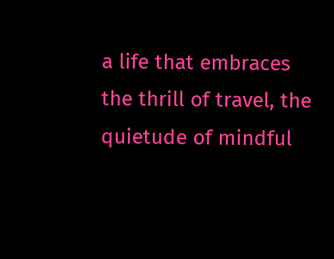a life that embraces the thrill of travel, the quietude of mindful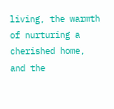living, the warmth of nurturing a cherished home, and the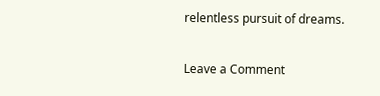relentless pursuit of dreams.

Leave a Comment